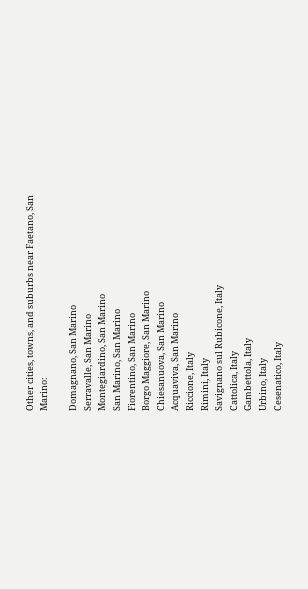Other cities, towns, and suburbs near Faetano, San Marino:

Domagnano, San Marino
Serravalle, San Marino
Montegiardino, San Marino
San Marino, San Marino
Fiorentino, San Marino
Borgo Maggiore, San Marino
Chiesanuova, San Marino
Acquaviva, San Marino
Riccione, Italy
Rimini, Italy
Savignano sul Rubicone, Italy
Cattolica, Italy
Gambettola, Italy
Urbino, Italy
Cesenatico, Italy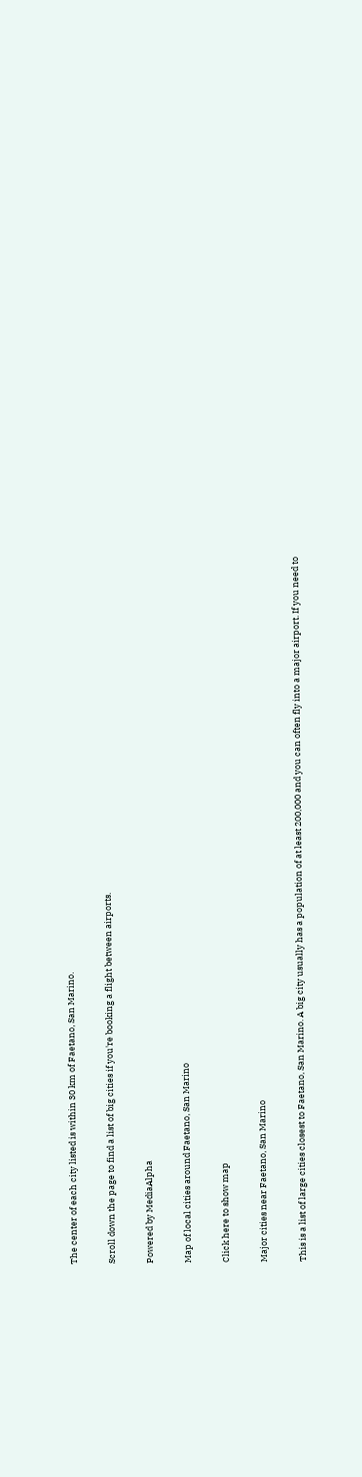The center of each city listed is within 30 km of Faetano, San Marino.

Scroll down the page to find a list of big cities if you're booking a flight between airports.

Powered by MediaAlpha

Map of local cities around Faetano, San Marino

Click here to show map

Major cities near Faetano, San Marino

This is a list of large cities closest to Faetano, San Marino. A big city usually has a population of at least 200,000 and you can often fly into a major airport. If you need to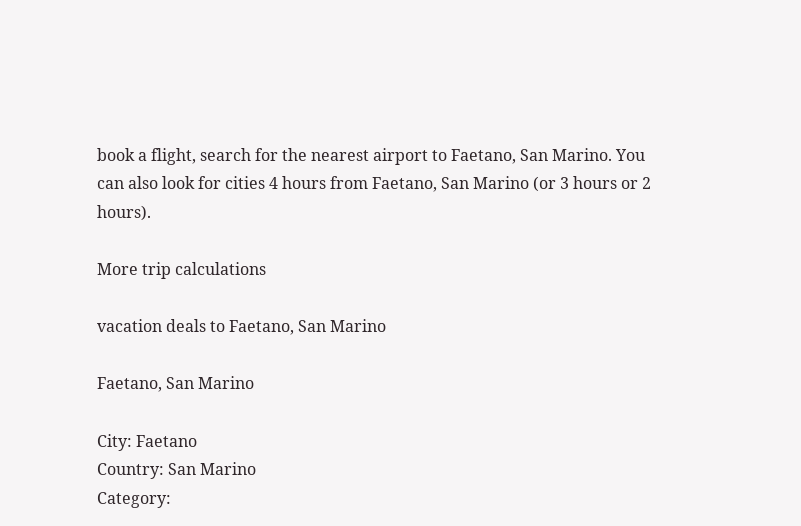book a flight, search for the nearest airport to Faetano, San Marino. You can also look for cities 4 hours from Faetano, San Marino (or 3 hours or 2 hours).

More trip calculations

vacation deals to Faetano, San Marino

Faetano, San Marino

City: Faetano
Country: San Marino
Category: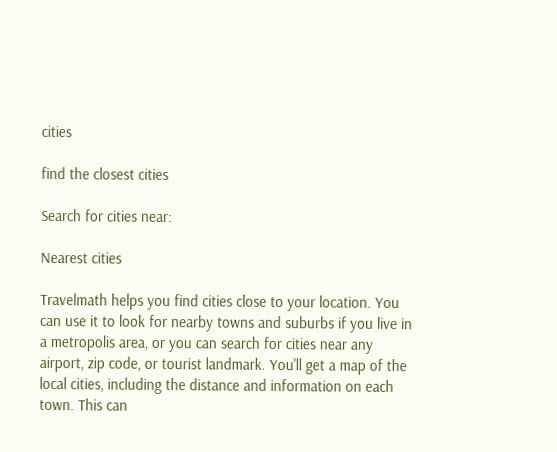cities

find the closest cities

Search for cities near:

Nearest cities

Travelmath helps you find cities close to your location. You can use it to look for nearby towns and suburbs if you live in a metropolis area, or you can search for cities near any airport, zip code, or tourist landmark. You'll get a map of the local cities, including the distance and information on each town. This can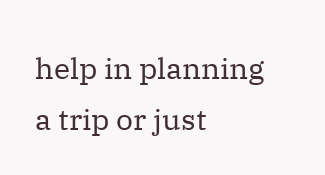help in planning a trip or just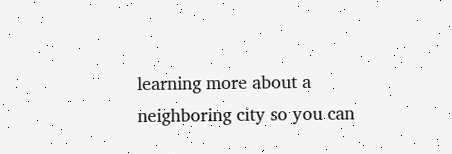learning more about a neighboring city so you can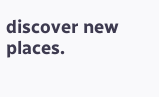discover new places.